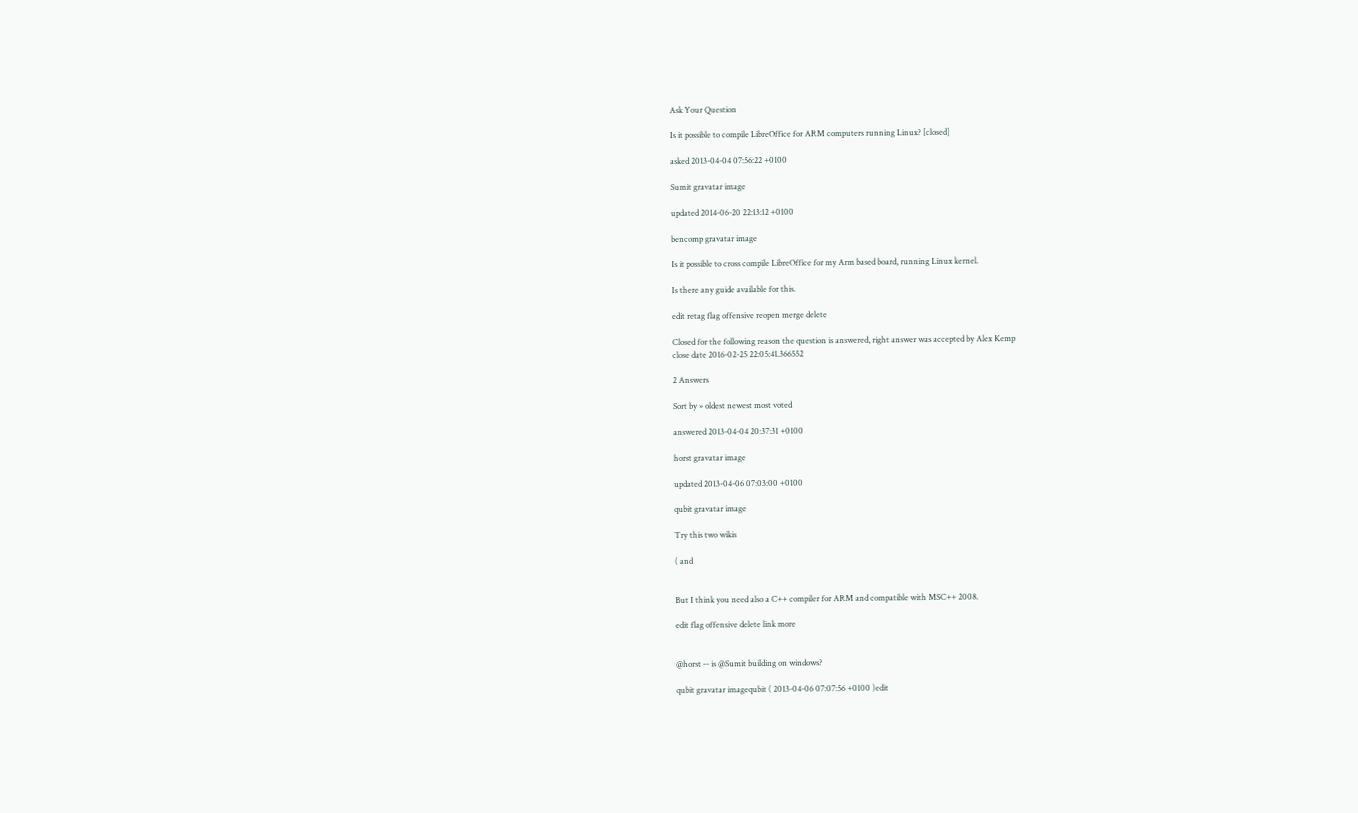Ask Your Question

Is it possible to compile LibreOffice for ARM computers running Linux? [closed]

asked 2013-04-04 07:56:22 +0100

Sumit gravatar image

updated 2014-06-20 22:13:12 +0100

bencomp gravatar image

Is it possible to cross compile LibreOffice for my Arm based board, running Linux kernel.

Is there any guide available for this.

edit retag flag offensive reopen merge delete

Closed for the following reason the question is answered, right answer was accepted by Alex Kemp
close date 2016-02-25 22:05:41.366552

2 Answers

Sort by » oldest newest most voted

answered 2013-04-04 20:37:31 +0100

horst gravatar image

updated 2013-04-06 07:03:00 +0100

qubit gravatar image

Try this two wikis

( and


But I think you need also a C++ compiler for ARM and compatible with MSC++ 2008.

edit flag offensive delete link more


@horst -- is @Sumit building on windows?

qubit gravatar imagequbit ( 2013-04-06 07:07:56 +0100 )edit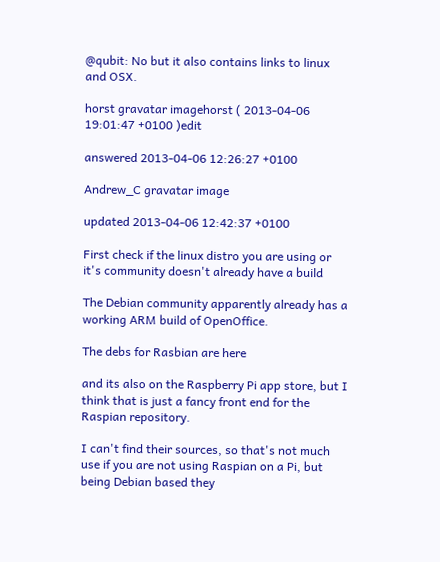@qubit: No but it also contains links to linux and OSX.

horst gravatar imagehorst ( 2013-04-06 19:01:47 +0100 )edit

answered 2013-04-06 12:26:27 +0100

Andrew_C gravatar image

updated 2013-04-06 12:42:37 +0100

First check if the linux distro you are using or it's community doesn't already have a build

The Debian community apparently already has a working ARM build of OpenOffice.

The debs for Rasbian are here

and its also on the Raspberry Pi app store, but I think that is just a fancy front end for the Raspian repository.

I can't find their sources, so that's not much use if you are not using Raspian on a Pi, but being Debian based they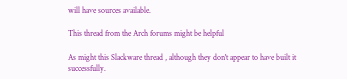will have sources available.

This thread from the Arch forums might be helpful

As might this Slackware thread , although they don't appear to have built it successfully.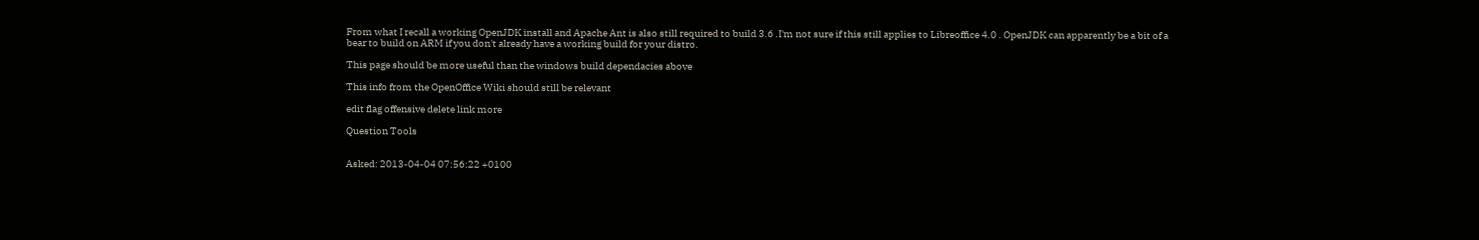From what I recall a working OpenJDK install and Apache Ant is also still required to build 3.6 .I'm not sure if this still applies to Libreoffice 4.0 . OpenJDK can apparently be a bit of a bear to build on ARM if you don't already have a working build for your distro.

This page should be more useful than the windows build dependacies above

This info from the OpenOffice Wiki should still be relevant

edit flag offensive delete link more

Question Tools


Asked: 2013-04-04 07:56:22 +0100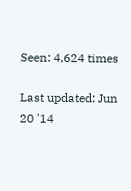Seen: 4,624 times

Last updated: Jun 20 '14